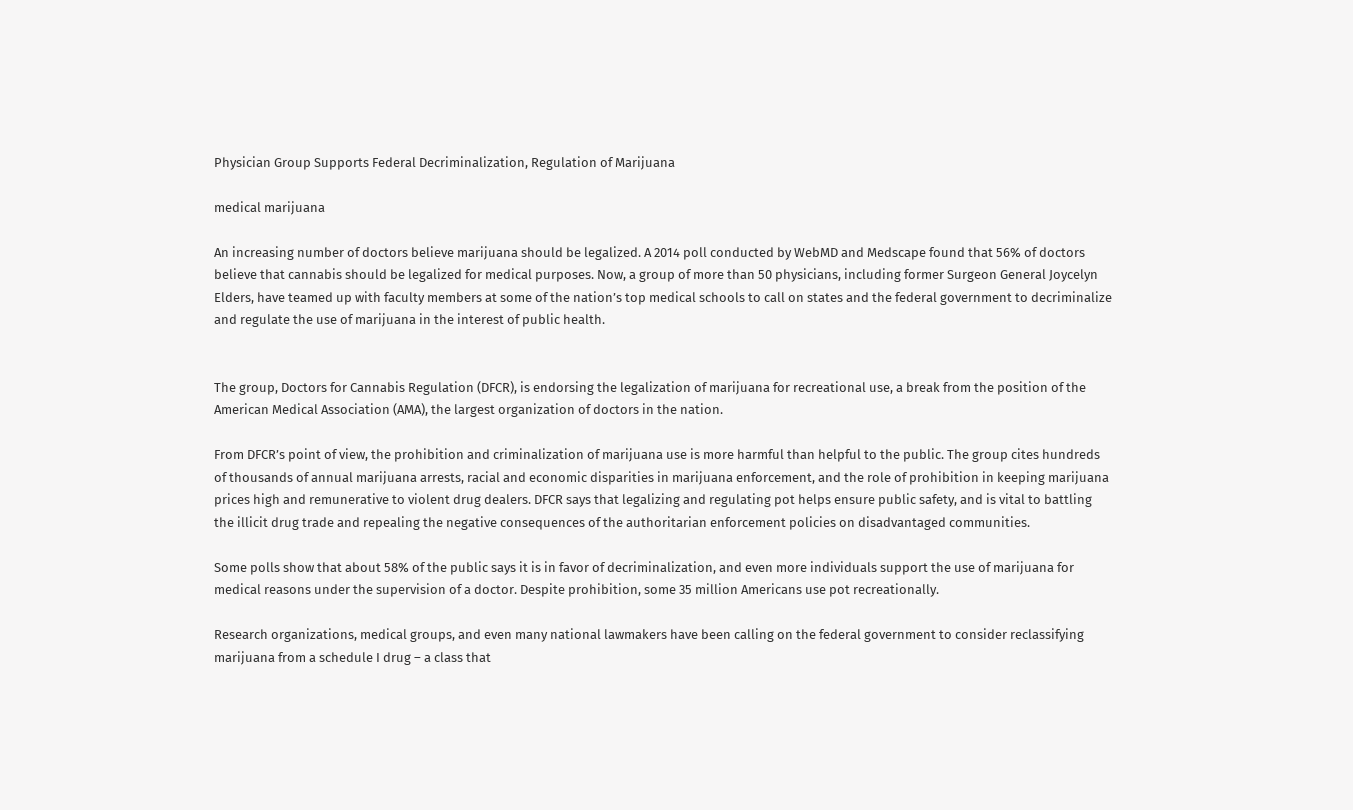Physician Group Supports Federal Decriminalization, Regulation of Marijuana

medical marijuana

An increasing number of doctors believe marijuana should be legalized. A 2014 poll conducted by WebMD and Medscape found that 56% of doctors believe that cannabis should be legalized for medical purposes. Now, a group of more than 50 physicians, including former Surgeon General Joycelyn Elders, have teamed up with faculty members at some of the nation’s top medical schools to call on states and the federal government to decriminalize and regulate the use of marijuana in the interest of public health.


The group, Doctors for Cannabis Regulation (DFCR), is endorsing the legalization of marijuana for recreational use, a break from the position of the American Medical Association (AMA), the largest organization of doctors in the nation.

From DFCR’s point of view, the prohibition and criminalization of marijuana use is more harmful than helpful to the public. The group cites hundreds of thousands of annual marijuana arrests, racial and economic disparities in marijuana enforcement, and the role of prohibition in keeping marijuana prices high and remunerative to violent drug dealers. DFCR says that legalizing and regulating pot helps ensure public safety, and is vital to battling the illicit drug trade and repealing the negative consequences of the authoritarian enforcement policies on disadvantaged communities.

Some polls show that about 58% of the public says it is in favor of decriminalization, and even more individuals support the use of marijuana for medical reasons under the supervision of a doctor. Despite prohibition, some 35 million Americans use pot recreationally.

Research organizations, medical groups, and even many national lawmakers have been calling on the federal government to consider reclassifying marijuana from a schedule I drug – a class that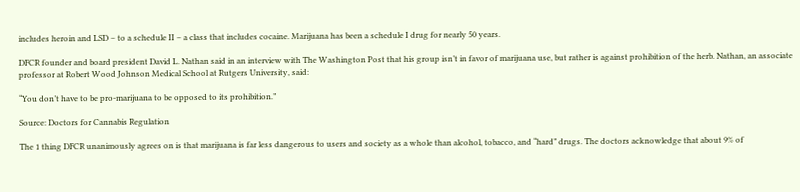includes heroin and LSD – to a schedule II – a class that includes cocaine. Marijuana has been a schedule I drug for nearly 50 years.

DFCR founder and board president David L. Nathan said in an interview with The Washington Post that his group isn’t in favor of marijuana use, but rather is against prohibition of the herb. Nathan, an associate professor at Robert Wood Johnson Medical School at Rutgers University, said:

“You don’t have to be pro-marijuana to be opposed to its prohibition.”

Source: Doctors for Cannabis Regulation

The 1 thing DFCR unanimously agrees on is that marijuana is far less dangerous to users and society as a whole than alcohol, tobacco, and “hard” drugs. The doctors acknowledge that about 9% of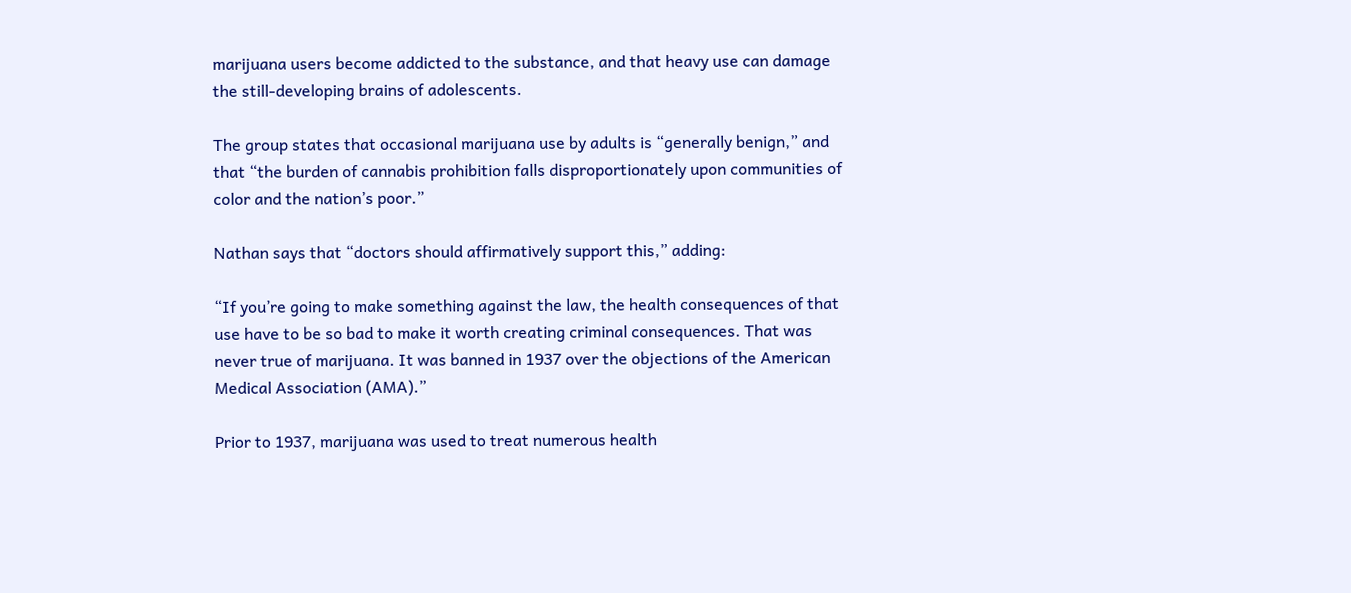marijuana users become addicted to the substance, and that heavy use can damage the still-developing brains of adolescents.

The group states that occasional marijuana use by adults is “generally benign,” and that “the burden of cannabis prohibition falls disproportionately upon communities of color and the nation’s poor.”

Nathan says that “doctors should affirmatively support this,” adding:

“If you’re going to make something against the law, the health consequences of that use have to be so bad to make it worth creating criminal consequences. That was never true of marijuana. It was banned in 1937 over the objections of the American Medical Association (AMA).”

Prior to 1937, marijuana was used to treat numerous health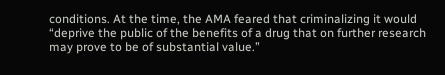conditions. At the time, the AMA feared that criminalizing it would “deprive the public of the benefits of a drug that on further research may prove to be of substantial value.”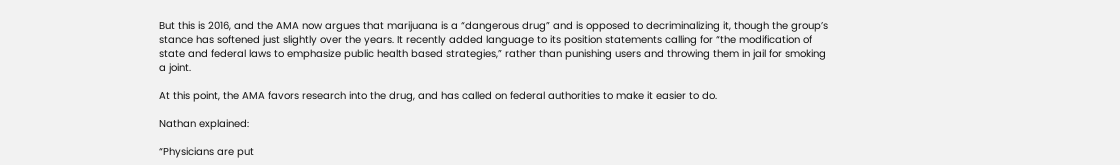But this is 2016, and the AMA now argues that marijuana is a “dangerous drug” and is opposed to decriminalizing it, though the group’s stance has softened just slightly over the years. It recently added language to its position statements calling for “the modification of state and federal laws to emphasize public health based strategies,” rather than punishing users and throwing them in jail for smoking a joint.

At this point, the AMA favors research into the drug, and has called on federal authorities to make it easier to do.

Nathan explained:

“Physicians are put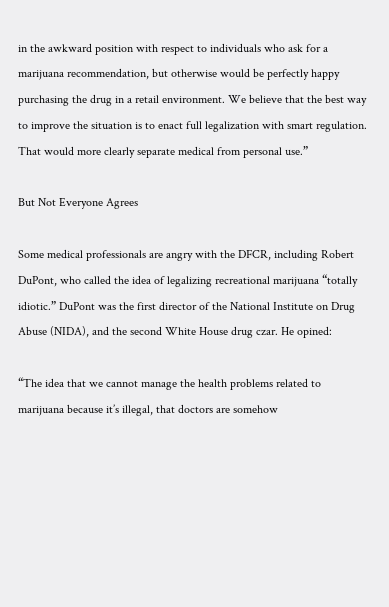in the awkward position with respect to individuals who ask for a marijuana recommendation, but otherwise would be perfectly happy purchasing the drug in a retail environment. We believe that the best way to improve the situation is to enact full legalization with smart regulation. That would more clearly separate medical from personal use.”

But Not Everyone Agrees

Some medical professionals are angry with the DFCR, including Robert DuPont, who called the idea of legalizing recreational marijuana “totally idiotic.” DuPont was the first director of the National Institute on Drug Abuse (NIDA), and the second White House drug czar. He opined:

“The idea that we cannot manage the health problems related to marijuana because it’s illegal, that doctors are somehow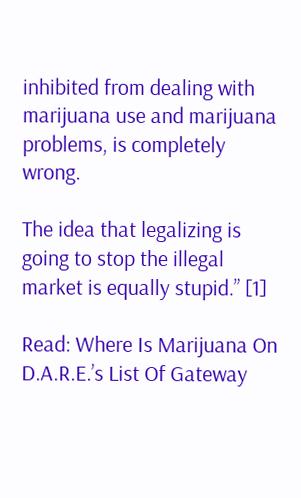inhibited from dealing with marijuana use and marijuana problems, is completely wrong.

The idea that legalizing is going to stop the illegal market is equally stupid.” [1]

Read: Where Is Marijuana On D.A.R.E.’s List Of Gateway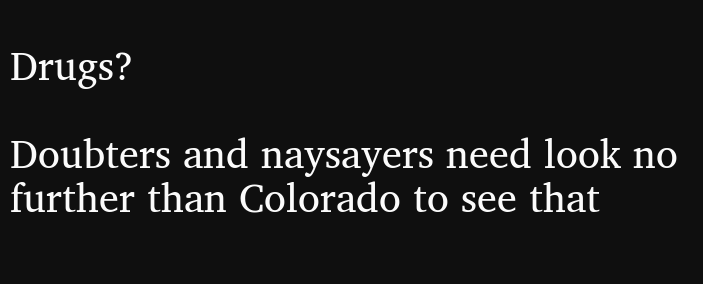Drugs?

Doubters and naysayers need look no further than Colorado to see that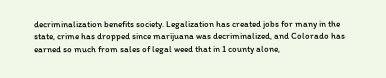decriminalization benefits society. Legalization has created jobs for many in the state, crime has dropped since marijuana was decriminalized, and Colorado has earned so much from sales of legal weed that in 1 county alone,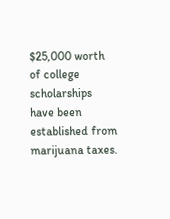$25,000 worth of college scholarships have been established from marijuana taxes.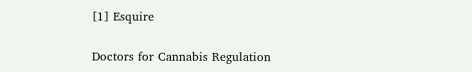[1] Esquire

Doctors for Cannabis Regulation